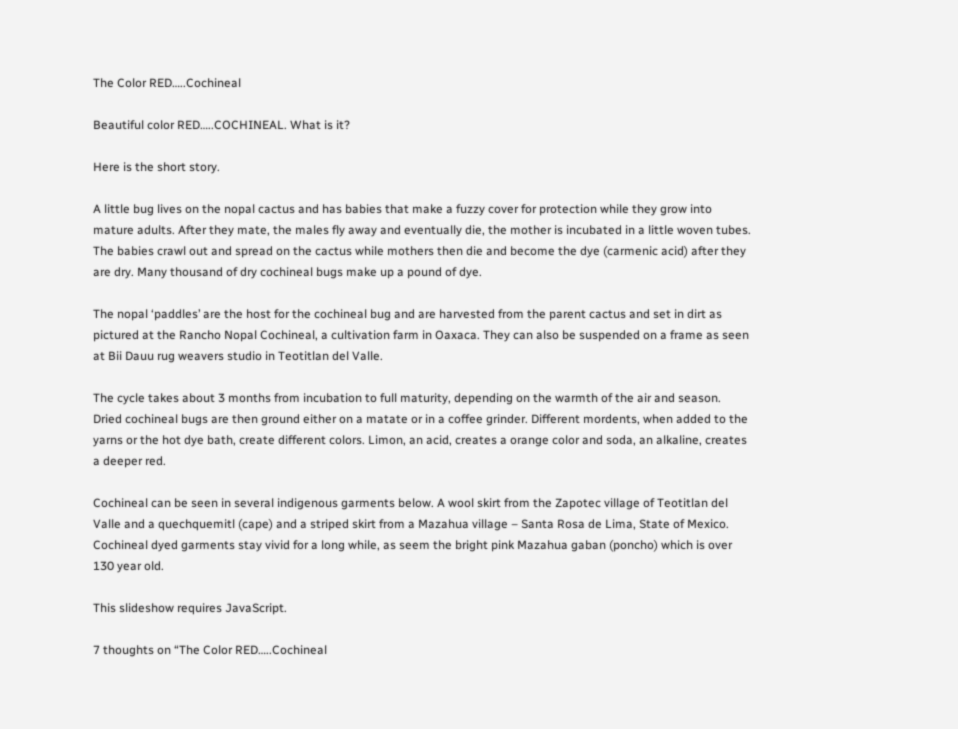The Color RED…..Cochineal

Beautiful color RED…..COCHINEAL. What is it?

Here is the short story.

A little bug lives on the nopal cactus and has babies that make a fuzzy cover for protection while they grow into mature adults. After they mate, the males fly away and eventually die, the mother is incubated in a little woven tubes. The babies crawl out and spread on the cactus while mothers then die and become the dye (carmenic acid) after they are dry. Many thousand of dry cochineal bugs make up a pound of dye.

The nopal ‘paddles’ are the host for the cochineal bug and are harvested from the parent cactus and set in dirt as pictured at the Rancho Nopal Cochineal, a cultivation farm in Oaxaca. They can also be suspended on a frame as seen at Bii Dauu rug weavers studio in Teotitlan del Valle.

The cycle takes about 3 months from incubation to full maturity, depending on the warmth of the air and season. Dried cochineal bugs are then ground either on a matate or in a coffee grinder. Different mordents, when added to the yarns or the hot dye bath, create different colors. Limon, an acid, creates a orange color and soda, an alkaline, creates a deeper red.

Cochineal can be seen in several indigenous garments below. A wool skirt from the Zapotec village of Teotitlan del Valle and a quechquemitl (cape) and a striped skirt from a Mazahua village – Santa Rosa de Lima, State of Mexico. Cochineal dyed garments stay vivid for a long while, as seem the bright pink Mazahua gaban (poncho) which is over 130 year old.

This slideshow requires JavaScript.

7 thoughts on “The Color RED…..Cochineal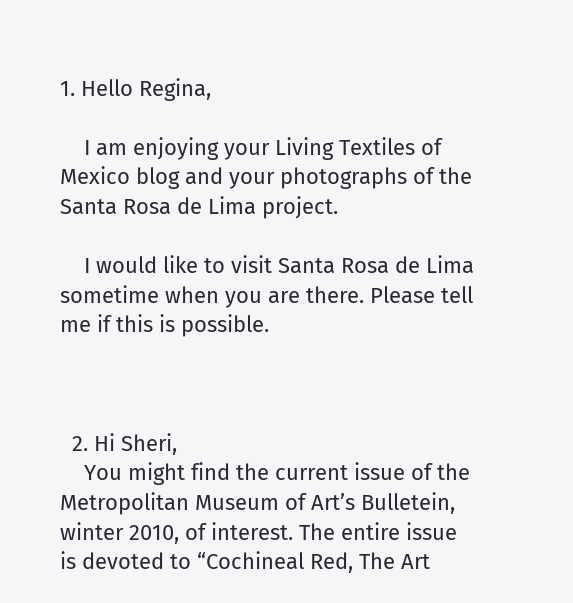1. Hello Regina,

    I am enjoying your Living Textiles of Mexico blog and your photographs of the Santa Rosa de Lima project.

    I would like to visit Santa Rosa de Lima sometime when you are there. Please tell me if this is possible.



  2. Hi Sheri,
    You might find the current issue of the Metropolitan Museum of Art’s Bulletein, winter 2010, of interest. The entire issue is devoted to “Cochineal Red, The Art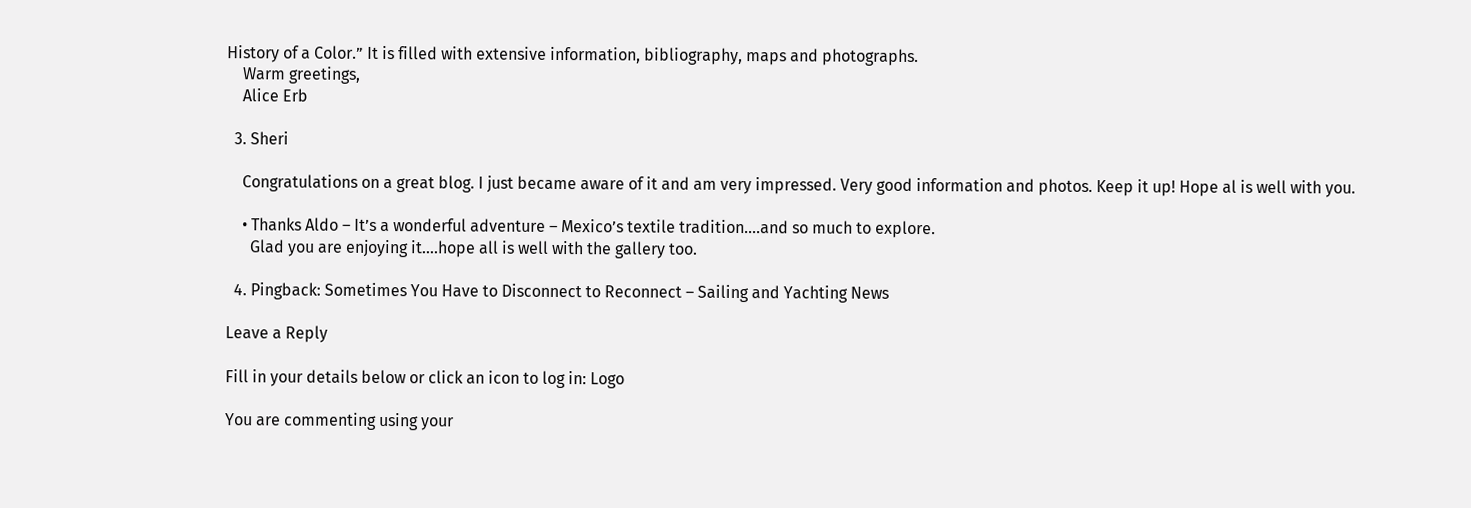History of a Color.” It is filled with extensive information, bibliography, maps and photographs.
    Warm greetings,
    Alice Erb

  3. Sheri

    Congratulations on a great blog. I just became aware of it and am very impressed. Very good information and photos. Keep it up! Hope al is well with you.

    • Thanks Aldo – It’s a wonderful adventure – Mexico’s textile tradition….and so much to explore.
      Glad you are enjoying it….hope all is well with the gallery too.

  4. Pingback: Sometimes You Have to Disconnect to Reconnect – Sailing and Yachting News

Leave a Reply

Fill in your details below or click an icon to log in: Logo

You are commenting using your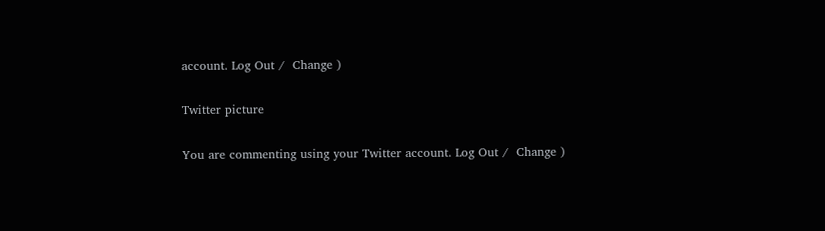account. Log Out /  Change )

Twitter picture

You are commenting using your Twitter account. Log Out /  Change )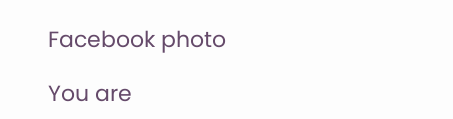Facebook photo

You are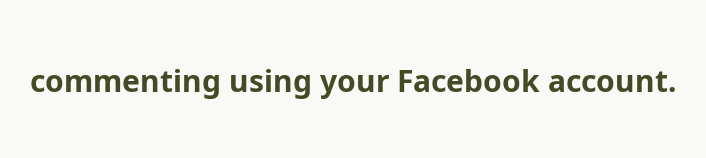commenting using your Facebook account.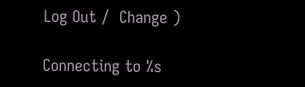Log Out /  Change )

Connecting to %s